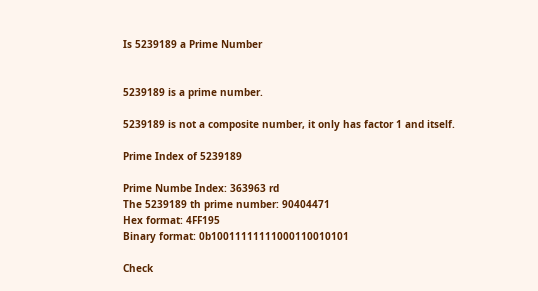Is 5239189 a Prime Number


5239189 is a prime number.

5239189 is not a composite number, it only has factor 1 and itself.

Prime Index of 5239189

Prime Numbe Index: 363963 rd
The 5239189 th prime number: 90404471
Hex format: 4FF195
Binary format: 0b10011111111000110010101

Check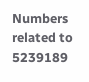Numbers related to 5239189